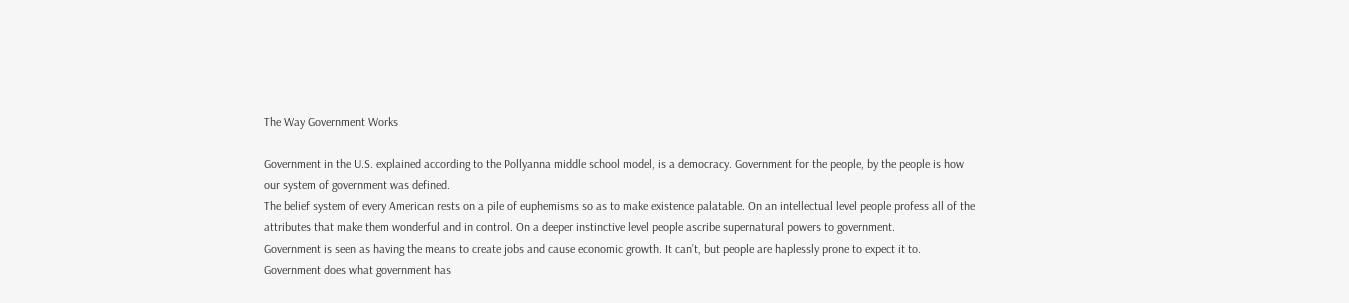The Way Government Works

Government in the U.S. explained according to the Pollyanna middle school model, is a democracy. Government for the people, by the people is how our system of government was defined.
The belief system of every American rests on a pile of euphemisms so as to make existence palatable. On an intellectual level people profess all of the attributes that make them wonderful and in control. On a deeper instinctive level people ascribe supernatural powers to government.
Government is seen as having the means to create jobs and cause economic growth. It can’t, but people are haplessly prone to expect it to.
Government does what government has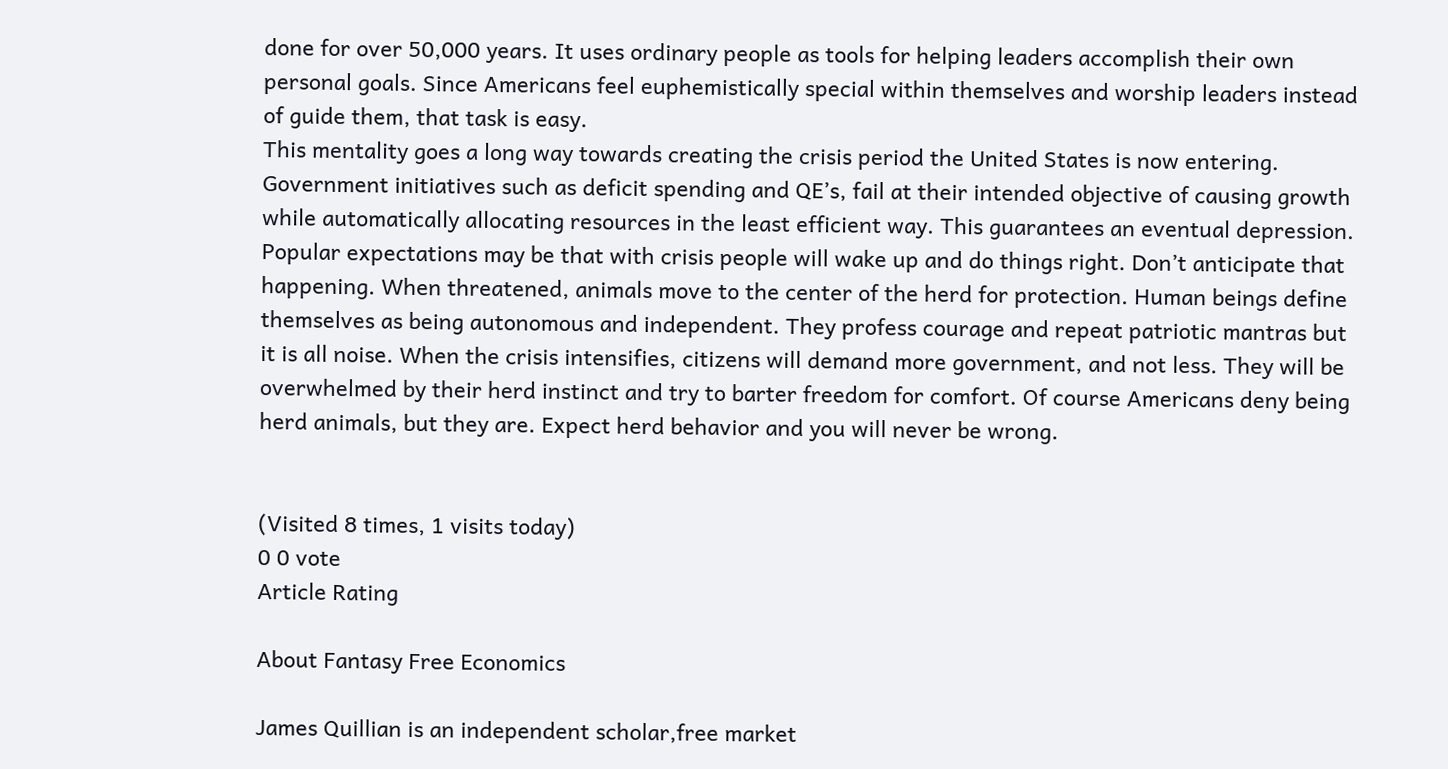done for over 50,000 years. It uses ordinary people as tools for helping leaders accomplish their own personal goals. Since Americans feel euphemistically special within themselves and worship leaders instead of guide them, that task is easy.
This mentality goes a long way towards creating the crisis period the United States is now entering. Government initiatives such as deficit spending and QE’s, fail at their intended objective of causing growth while automatically allocating resources in the least efficient way. This guarantees an eventual depression.
Popular expectations may be that with crisis people will wake up and do things right. Don’t anticipate that happening. When threatened, animals move to the center of the herd for protection. Human beings define themselves as being autonomous and independent. They profess courage and repeat patriotic mantras but it is all noise. When the crisis intensifies, citizens will demand more government, and not less. They will be overwhelmed by their herd instinct and try to barter freedom for comfort. Of course Americans deny being herd animals, but they are. Expect herd behavior and you will never be wrong.


(Visited 8 times, 1 visits today)
0 0 vote
Article Rating

About Fantasy Free Economics

James Quillian is an independent scholar,free market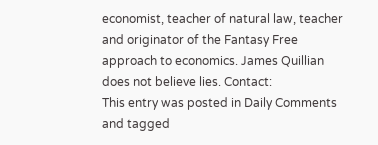economist, teacher of natural law, teacher and originator of the Fantasy Free approach to economics. James Quillian does not believe lies. Contact:
This entry was posted in Daily Comments and tagged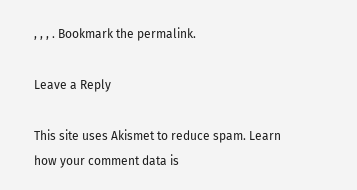, , , . Bookmark the permalink.

Leave a Reply

This site uses Akismet to reduce spam. Learn how your comment data is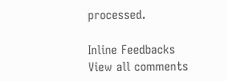processed.

Inline Feedbacks
View all comments